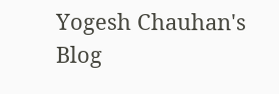Yogesh Chauhan's Blog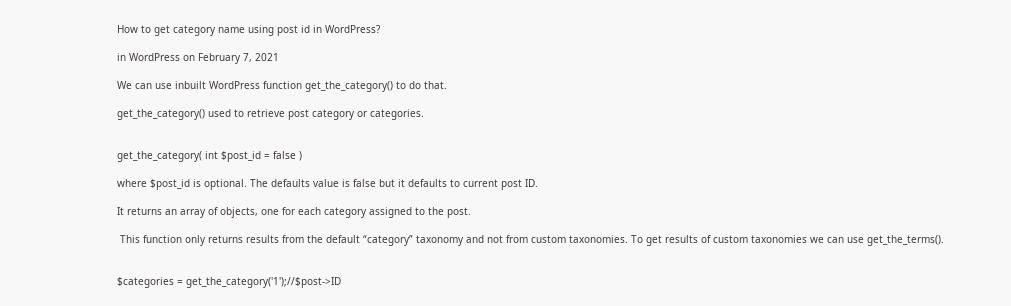How to get category name using post id in WordPress?

in WordPress on February 7, 2021

We can use inbuilt WordPress function get_the_category() to do that.

get_the_category() used to retrieve post category or categories.


get_the_category( int $post_id = false )

where $post_id is optional. The defaults value is false but it defaults to current post ID.

It returns an array of objects, one for each category assigned to the post.

 This function only returns results from the default “category” taxonomy and not from custom taxonomies. To get results of custom taxonomies we can use get_the_terms().


$categories = get_the_category('1');//$post->ID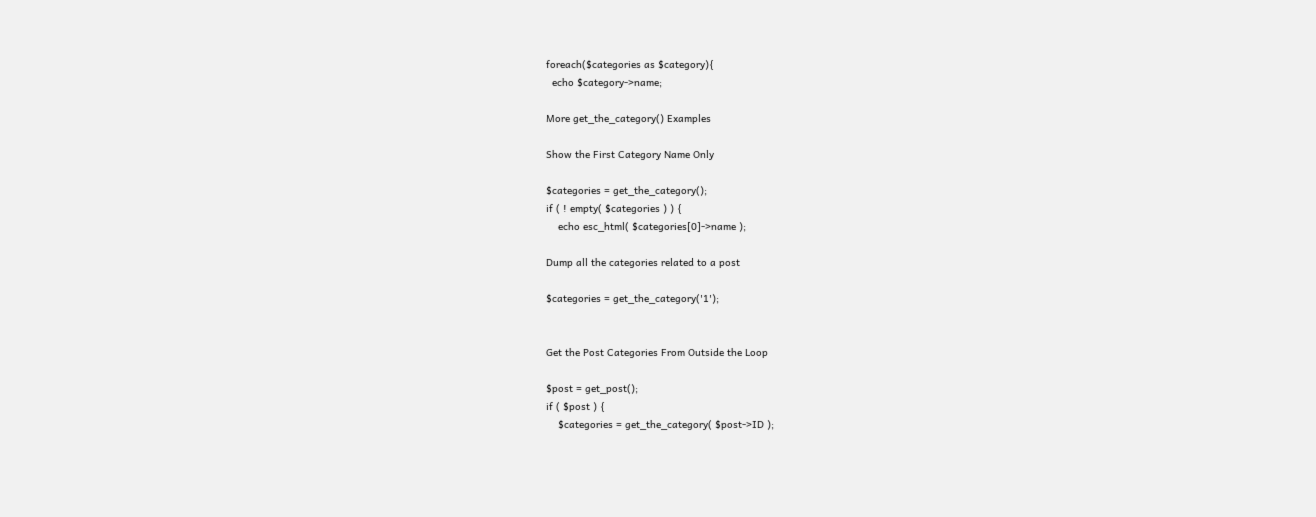foreach($categories as $category){
  echo $category->name;

More get_the_category() Examples

Show the First Category Name Only

$categories = get_the_category();
if ( ! empty( $categories ) ) {
    echo esc_html( $categories[0]->name );

Dump all the categories related to a post

$categories = get_the_category('1');


Get the Post Categories From Outside the Loop

$post = get_post();
if ( $post ) {
    $categories = get_the_category( $post->ID );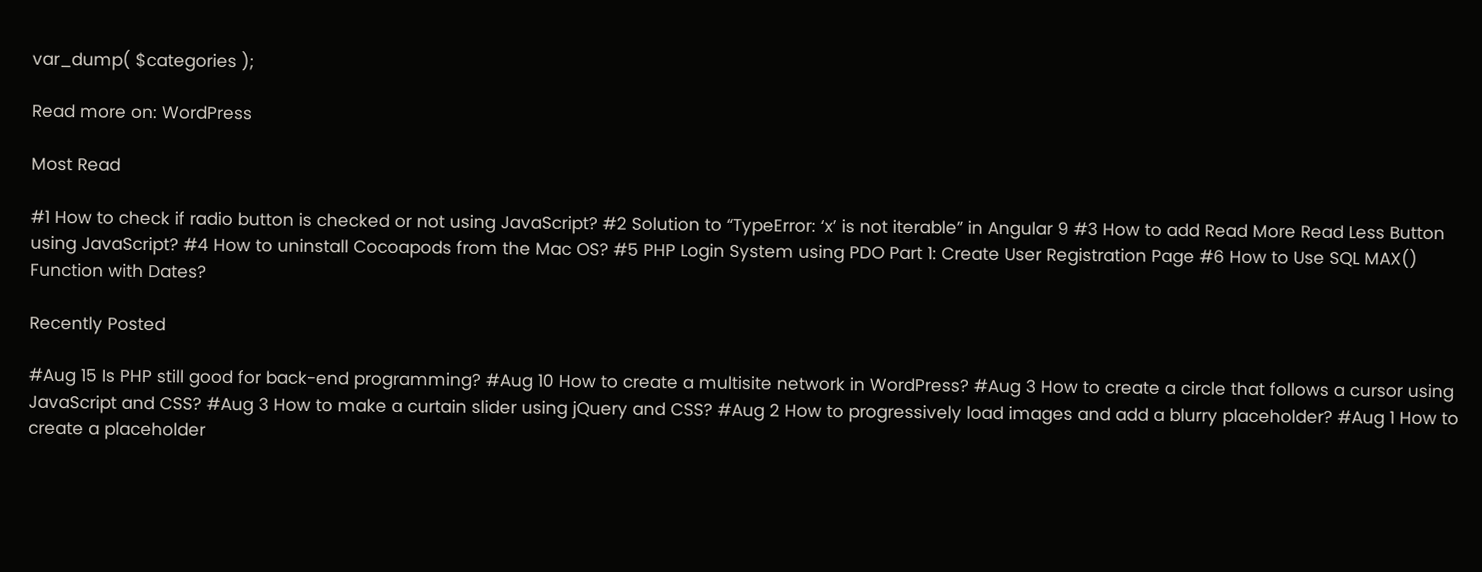var_dump( $categories );

Read more on: WordPress

Most Read

#1 How to check if radio button is checked or not using JavaScript? #2 Solution to “TypeError: ‘x’ is not iterable” in Angular 9 #3 How to add Read More Read Less Button using JavaScript? #4 How to uninstall Cocoapods from the Mac OS? #5 PHP Login System using PDO Part 1: Create User Registration Page #6 How to Use SQL MAX() Function with Dates?

Recently Posted

#Aug 15 Is PHP still good for back-end programming? #Aug 10 How to create a multisite network in WordPress? #Aug 3 How to create a circle that follows a cursor using JavaScript and CSS? #Aug 3 How to make a curtain slider using jQuery and CSS? #Aug 2 How to progressively load images and add a blurry placeholder? #Aug 1 How to create a placeholder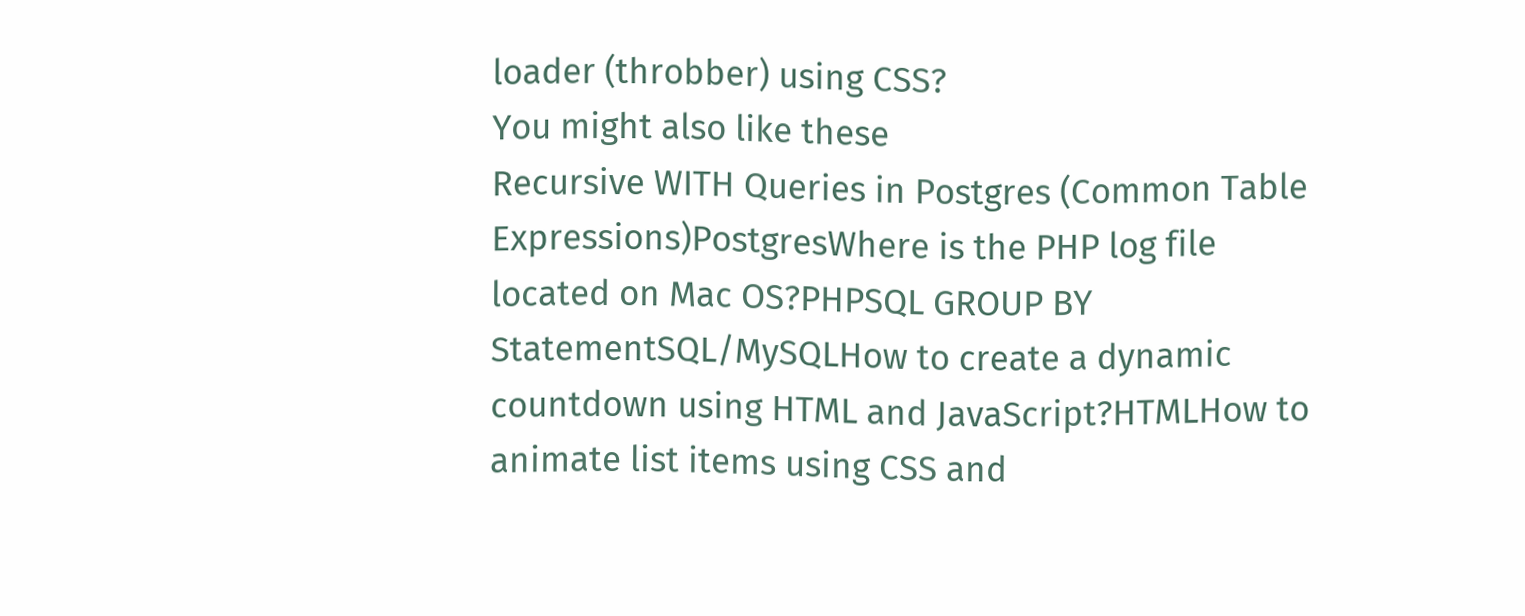loader (throbber) using CSS?
You might also like these
Recursive WITH Queries in Postgres (Common Table Expressions)PostgresWhere is the PHP log file located on Mac OS?PHPSQL GROUP BY StatementSQL/MySQLHow to create a dynamic countdown using HTML and JavaScript?HTMLHow to animate list items using CSS and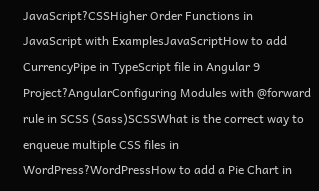JavaScript?CSSHigher Order Functions in JavaScript with ExamplesJavaScriptHow to add CurrencyPipe in TypeScript file in Angular 9 Project?AngularConfiguring Modules with @forward rule in SCSS (Sass)SCSSWhat is the correct way to enqueue multiple CSS files in WordPress?WordPressHow to add a Pie Chart in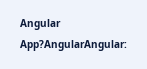Angular App?AngularAngular: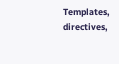Templates, directives,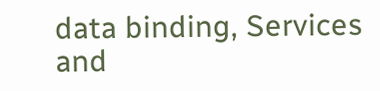data binding, Services and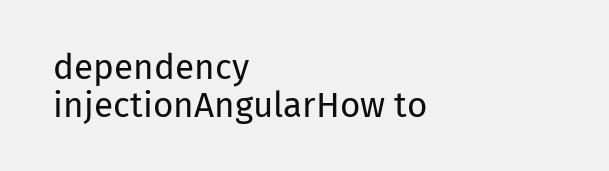dependency injectionAngularHow to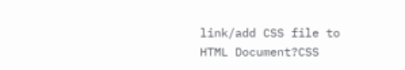link/add CSS file to HTML Document?CSS